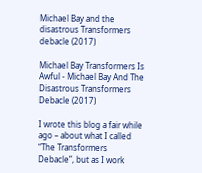Michael Bay and the disastrous Transformers debacle (2017)

Michael Bay Transformers Is Awful - Michael Bay And The Disastrous Transformers Debacle (2017)

I wrote this blog a fair while ago – about what I called “The Transformers Debacle”, but as I work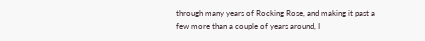through many years of Rocking Rose, and making it past a few more than a couple of years around, I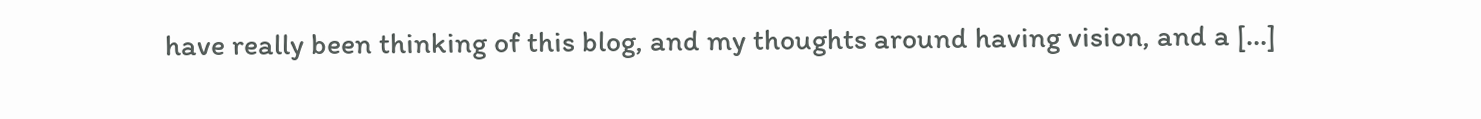have really been thinking of this blog, and my thoughts around having vision, and a […]